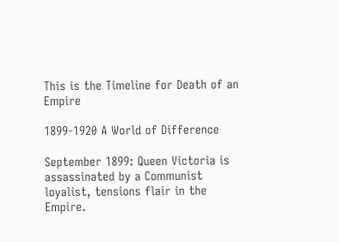This is the Timeline for Death of an Empire

1899-1920 A World of Difference

September 1899: Queen Victoria is assassinated by a Communist loyalist, tensions flair in the Empire.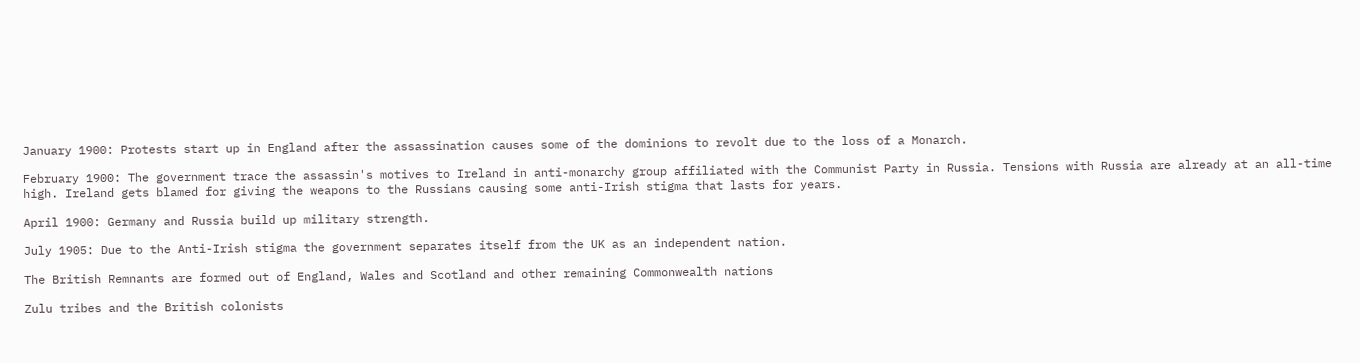January 1900: Protests start up in England after the assassination causes some of the dominions to revolt due to the loss of a Monarch.

February 1900: The government trace the assassin's motives to Ireland in anti-monarchy group affiliated with the Communist Party in Russia. Tensions with Russia are already at an all-time high. Ireland gets blamed for giving the weapons to the Russians causing some anti-Irish stigma that lasts for years.

April 1900: Germany and Russia build up military strength.

July 1905: Due to the Anti-Irish stigma the government separates itself from the UK as an independent nation.

The British Remnants are formed out of England, Wales and Scotland and other remaining Commonwealth nations

Zulu tribes and the British colonists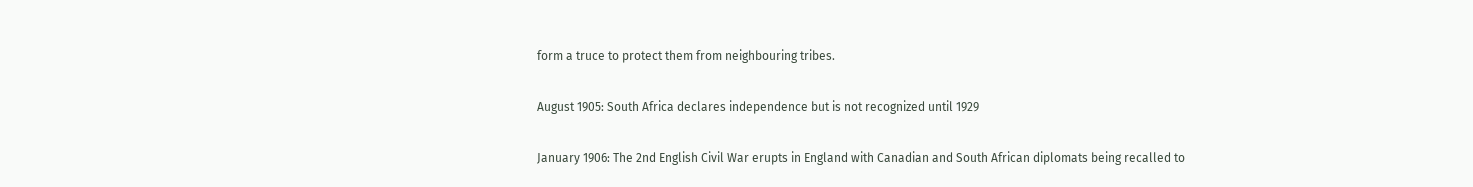form a truce to protect them from neighbouring tribes.

August 1905: South Africa declares independence but is not recognized until 1929

January 1906: The 2nd English Civil War erupts in England with Canadian and South African diplomats being recalled to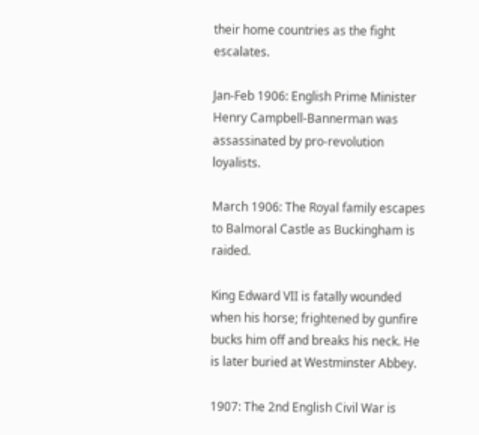their home countries as the fight escalates.

Jan-Feb 1906: English Prime Minister Henry Campbell-Bannerman was assassinated by pro-revolution loyalists.

March 1906: The Royal family escapes to Balmoral Castle as Buckingham is raided.

King Edward VII is fatally wounded when his horse; frightened by gunfire bucks him off and breaks his neck. He is later buried at Westminster Abbey.

1907: The 2nd English Civil War is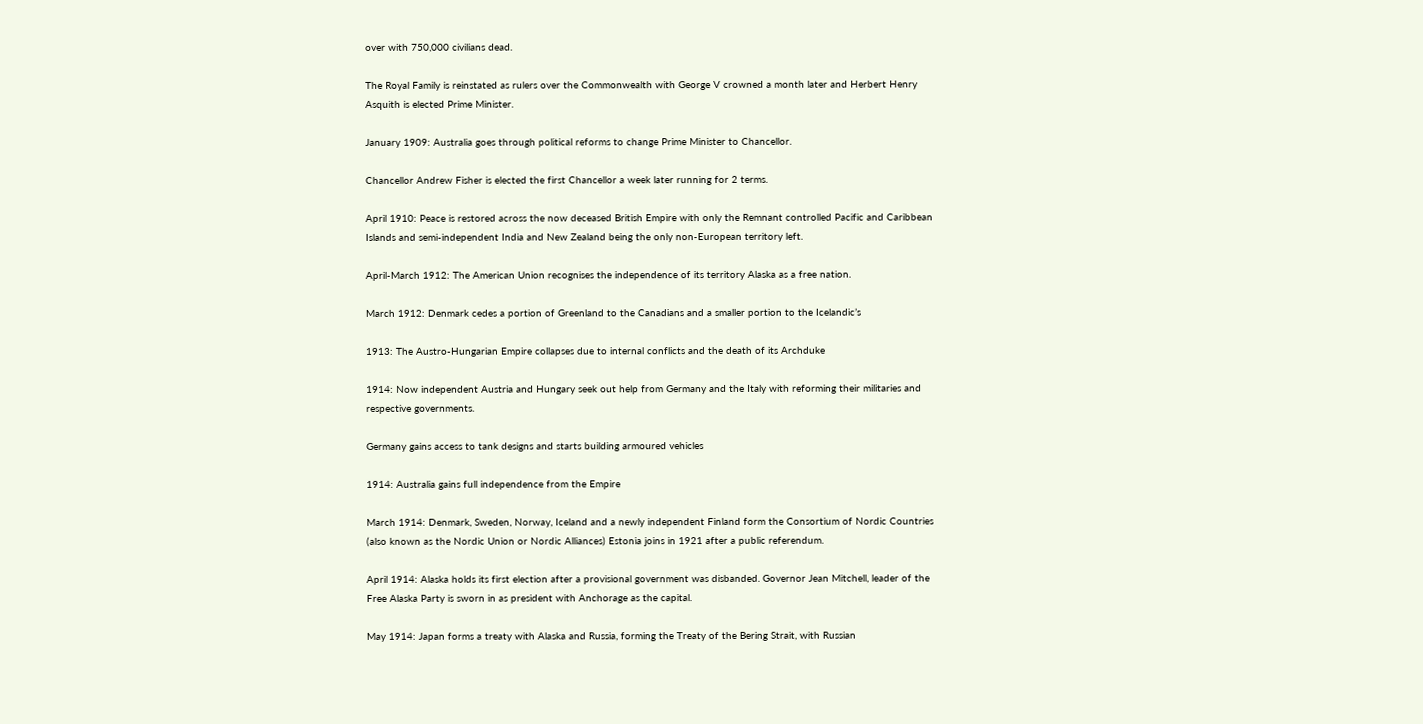over with 750,000 civilians dead.

The Royal Family is reinstated as rulers over the Commonwealth with George V crowned a month later and Herbert Henry Asquith is elected Prime Minister.

January 1909: Australia goes through political reforms to change Prime Minister to Chancellor.

Chancellor Andrew Fisher is elected the first Chancellor a week later running for 2 terms.

April 1910: Peace is restored across the now deceased British Empire with only the Remnant controlled Pacific and Caribbean Islands and semi-independent India and New Zealand being the only non-European territory left.

April-March 1912: The American Union recognises the independence of its territory Alaska as a free nation.

March 1912: Denmark cedes a portion of Greenland to the Canadians and a smaller portion to the Icelandic’s

1913: The Austro-Hungarian Empire collapses due to internal conflicts and the death of its Archduke

1914: Now independent Austria and Hungary seek out help from Germany and the Italy with reforming their militaries and respective governments.

Germany gains access to tank designs and starts building armoured vehicles

1914: Australia gains full independence from the Empire

March 1914: Denmark, Sweden, Norway, Iceland and a newly independent Finland form the Consortium of Nordic Countries (also known as the Nordic Union or Nordic Alliances) Estonia joins in 1921 after a public referendum.

April 1914: Alaska holds its first election after a provisional government was disbanded. Governor Jean Mitchell, leader of the Free Alaska Party is sworn in as president with Anchorage as the capital.

May 1914: Japan forms a treaty with Alaska and Russia, forming the Treaty of the Bering Strait, with Russian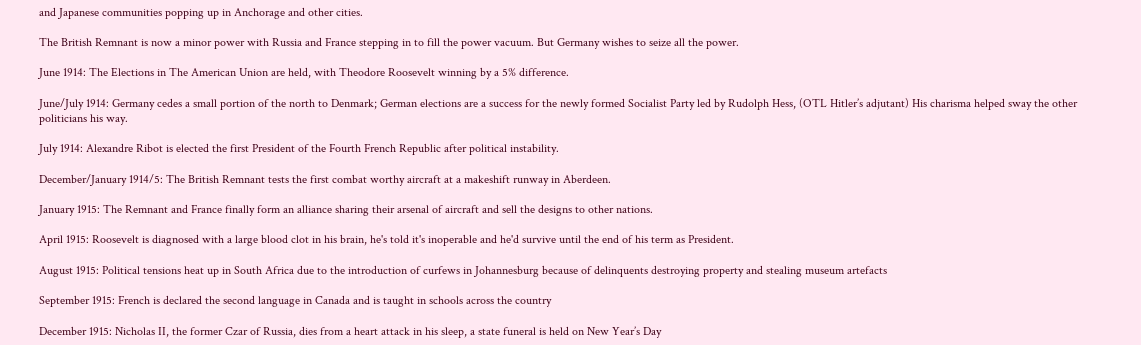and Japanese communities popping up in Anchorage and other cities.

The British Remnant is now a minor power with Russia and France stepping in to fill the power vacuum. But Germany wishes to seize all the power.

June 1914: The Elections in The American Union are held, with Theodore Roosevelt winning by a 5% difference.

June/July 1914: Germany cedes a small portion of the north to Denmark; German elections are a success for the newly formed Socialist Party led by Rudolph Hess, (OTL Hitler’s adjutant) His charisma helped sway the other politicians his way.

July 1914: Alexandre Ribot is elected the first President of the Fourth French Republic after political instability.

December/January 1914/5: The British Remnant tests the first combat worthy aircraft at a makeshift runway in Aberdeen.

January 1915: The Remnant and France finally form an alliance sharing their arsenal of aircraft and sell the designs to other nations.

April 1915: Roosevelt is diagnosed with a large blood clot in his brain, he's told it's inoperable and he'd survive until the end of his term as President.

August 1915: Political tensions heat up in South Africa due to the introduction of curfews in Johannesburg because of delinquents destroying property and stealing museum artefacts

September 1915: French is declared the second language in Canada and is taught in schools across the country

December 1915: Nicholas II, the former Czar of Russia, dies from a heart attack in his sleep, a state funeral is held on New Year’s Day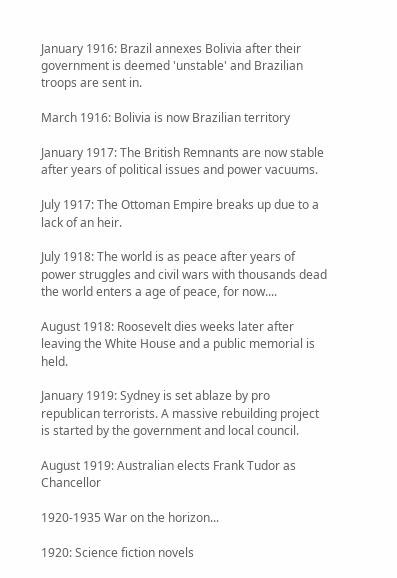January 1916: Brazil annexes Bolivia after their government is deemed 'unstable' and Brazilian troops are sent in.

March 1916: Bolivia is now Brazilian territory

January 1917: The British Remnants are now stable after years of political issues and power vacuums.

July 1917: The Ottoman Empire breaks up due to a lack of an heir.

July 1918: The world is as peace after years of power struggles and civil wars with thousands dead the world enters a age of peace, for now....

August 1918: Roosevelt dies weeks later after leaving the White House and a public memorial is held.

January 1919: Sydney is set ablaze by pro republican terrorists. A massive rebuilding project is started by the government and local council.

August 1919: Australian elects Frank Tudor as Chancellor

1920-1935 War on the horizon...

1920: Science fiction novels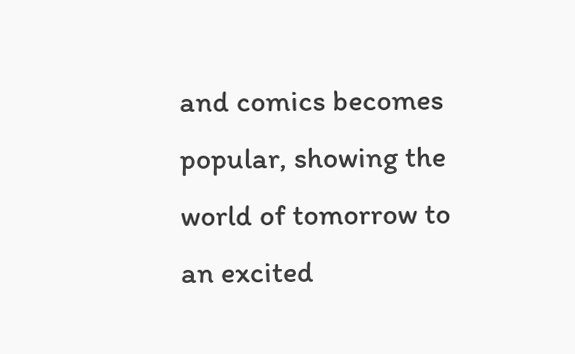and comics becomes popular, showing the world of tomorrow to an excited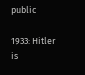public

1933: Hitler is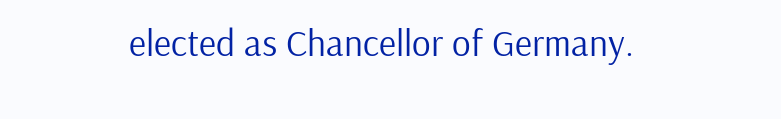elected as Chancellor of Germany.